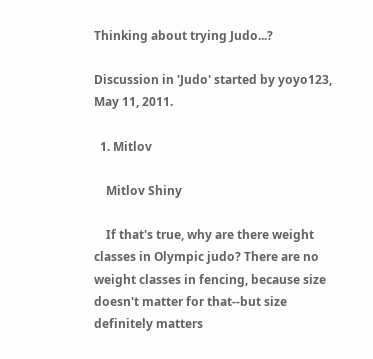Thinking about trying Judo...?

Discussion in 'Judo' started by yoyo123, May 11, 2011.

  1. Mitlov

    Mitlov Shiny

    If that's true, why are there weight classes in Olympic judo? There are no weight classes in fencing, because size doesn't matter for that--but size definitely matters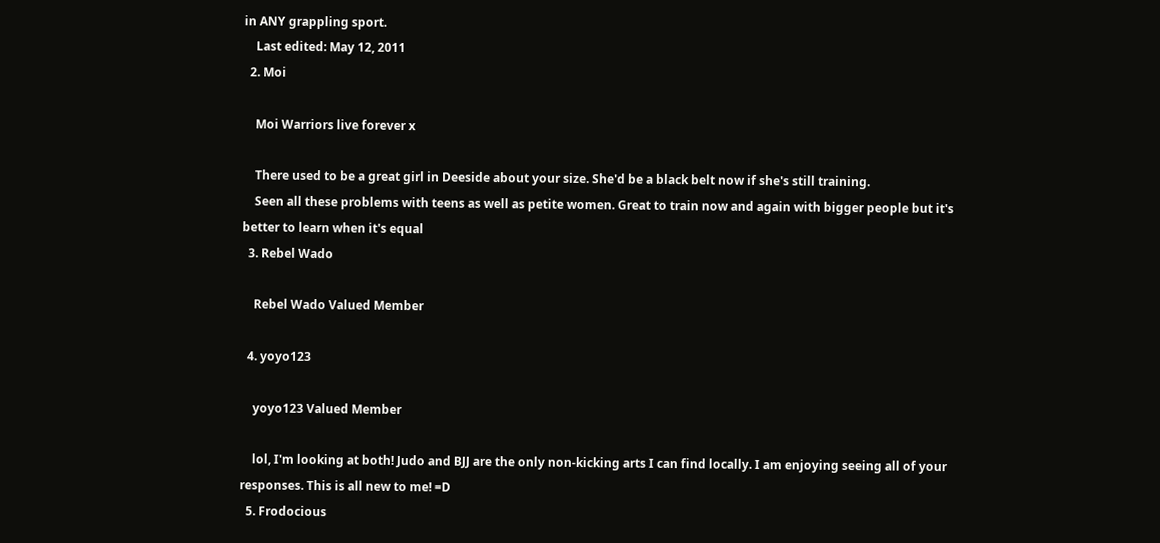in ANY grappling sport.
    Last edited: May 12, 2011
  2. Moi

    Moi Warriors live forever x

    There used to be a great girl in Deeside about your size. She'd be a black belt now if she's still training.
    Seen all these problems with teens as well as petite women. Great to train now and again with bigger people but it's better to learn when it's equal
  3. Rebel Wado

    Rebel Wado Valued Member

  4. yoyo123

    yoyo123 Valued Member

    lol, I'm looking at both! Judo and BJJ are the only non-kicking arts I can find locally. I am enjoying seeing all of your responses. This is all new to me! =D
  5. Frodocious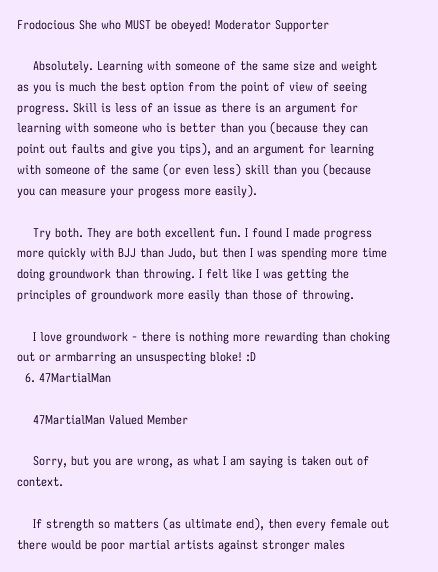Frodocious She who MUST be obeyed! Moderator Supporter

    Absolutely. Learning with someone of the same size and weight as you is much the best option from the point of view of seeing progress. Skill is less of an issue as there is an argument for learning with someone who is better than you (because they can point out faults and give you tips), and an argument for learning with someone of the same (or even less) skill than you (because you can measure your progess more easily).

    Try both. They are both excellent fun. I found I made progress more quickly with BJJ than Judo, but then I was spending more time doing groundwork than throwing. I felt like I was getting the principles of groundwork more easily than those of throwing.

    I love groundwork - there is nothing more rewarding than choking out or armbarring an unsuspecting bloke! :D
  6. 47MartialMan

    47MartialMan Valued Member

    Sorry, but you are wrong, as what I am saying is taken out of context.

    If strength so matters (as ultimate end), then every female out there would be poor martial artists against stronger males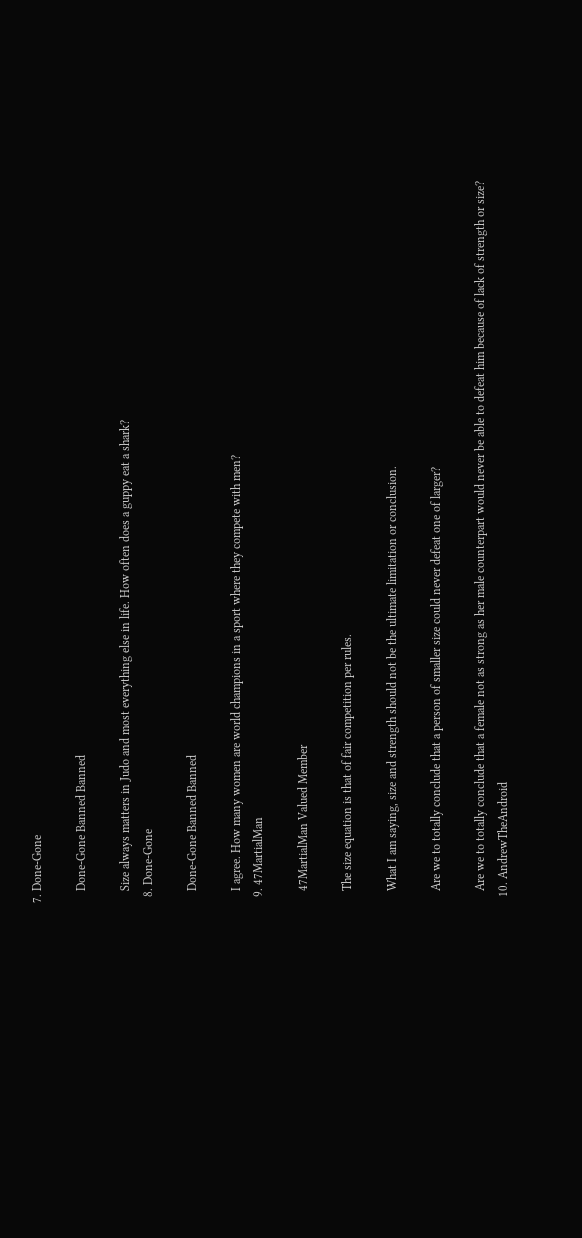7. Done-Gone

    Done-Gone Banned Banned

    Size always matters in Judo and most everything else in life. How often does a guppy eat a shark?
  8. Done-Gone

    Done-Gone Banned Banned

    I agree. How many women are world champions in a sport where they compete with men?
  9. 47MartialMan

    47MartialMan Valued Member

    The size equation is that of fair competition per rules.

    What I am saying, size and strength should not be the ultimate limitation or conclusion.

    Are we to totally conclude that a person of smaller size could never defeat one of larger?

    Are we to totally conclude that a female not as strong as her male counterpart would never be able to defeat him because of lack of strength or size?
  10. AndrewTheAndroid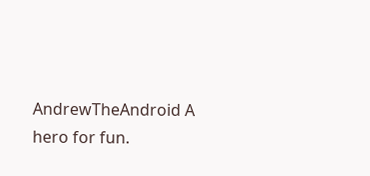AndrewTheAndroid A hero for fun.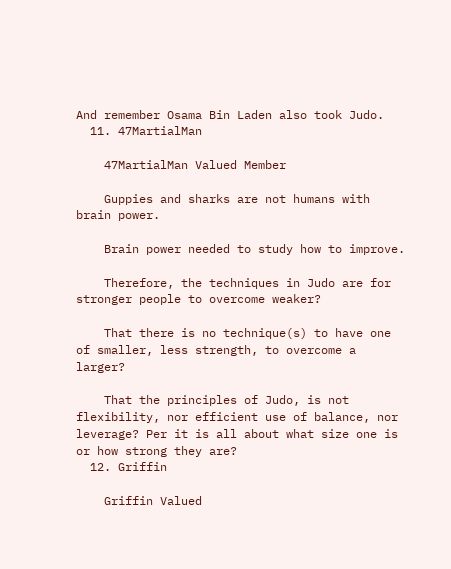And remember Osama Bin Laden also took Judo.
  11. 47MartialMan

    47MartialMan Valued Member

    Guppies and sharks are not humans with brain power.

    Brain power needed to study how to improve.

    Therefore, the techniques in Judo are for stronger people to overcome weaker?

    That there is no technique(s) to have one of smaller, less strength, to overcome a larger?

    That the principles of Judo, is not flexibility, nor efficient use of balance, nor leverage? Per it is all about what size one is or how strong they are?
  12. Griffin

    Griffin Valued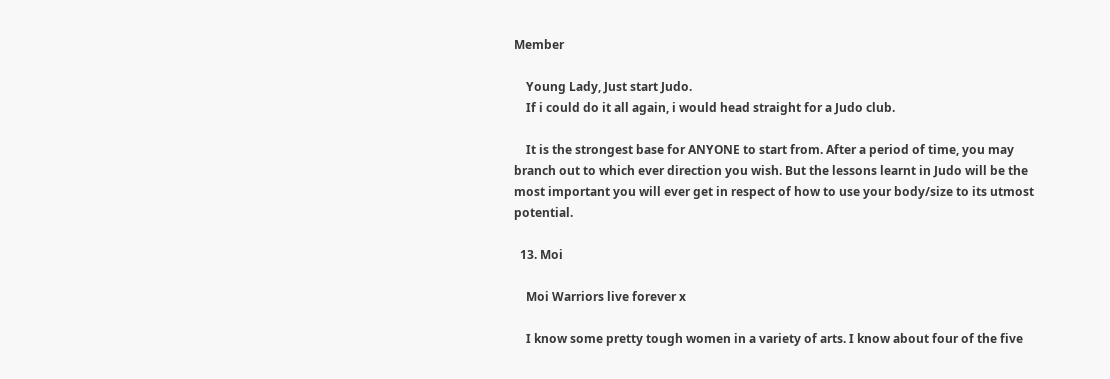Member

    Young Lady, Just start Judo.
    If i could do it all again, i would head straight for a Judo club.

    It is the strongest base for ANYONE to start from. After a period of time, you may branch out to which ever direction you wish. But the lessons learnt in Judo will be the most important you will ever get in respect of how to use your body/size to its utmost potential.

  13. Moi

    Moi Warriors live forever x

    I know some pretty tough women in a variety of arts. I know about four of the five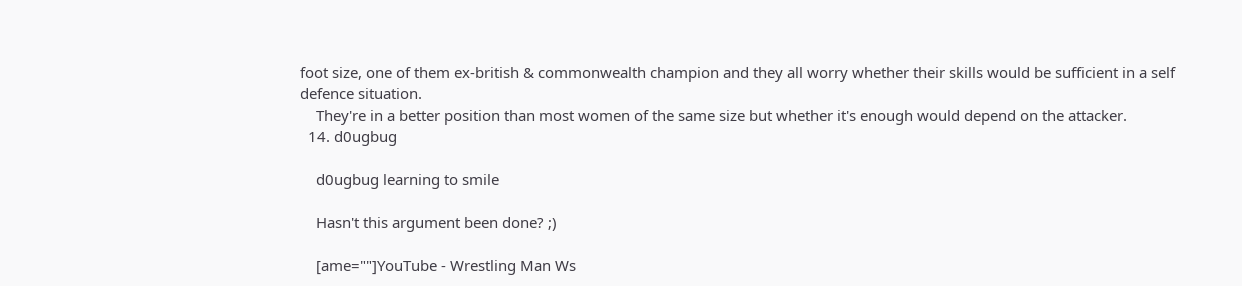foot size, one of them ex-british & commonwealth champion and they all worry whether their skills would be sufficient in a self defence situation.
    They're in a better position than most women of the same size but whether it's enough would depend on the attacker.
  14. d0ugbug

    d0ugbug learning to smile

    Hasn't this argument been done? ;)

    [ame=""]YouTube - Wrestling Man Ws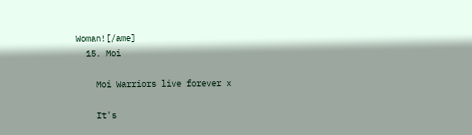Woman![/ame]
  15. Moi

    Moi Warriors live forever x

    It's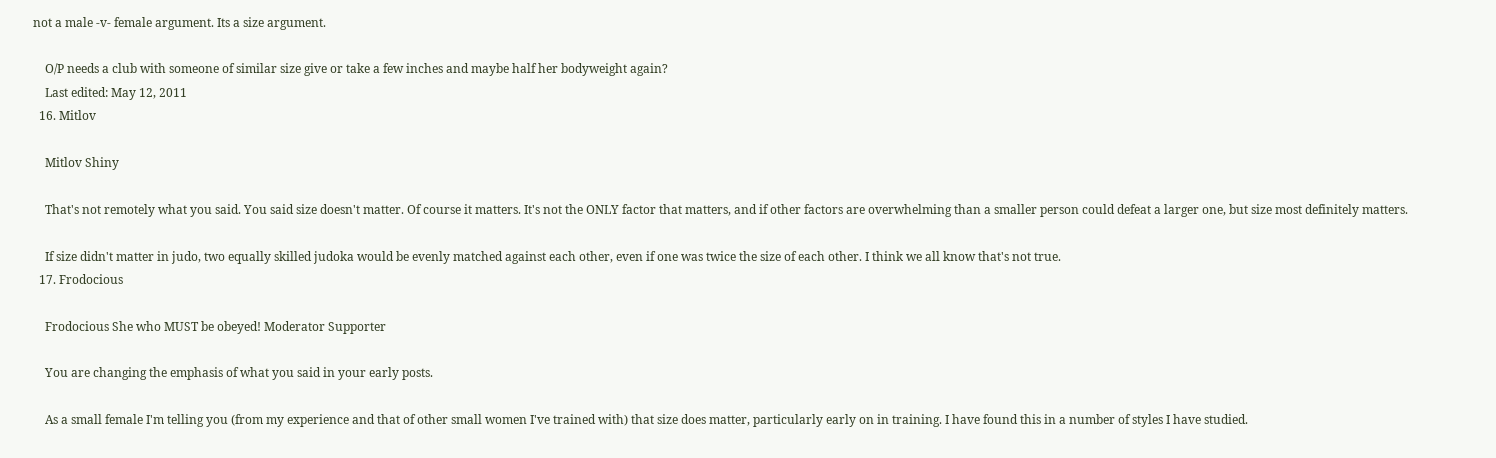not a male -v- female argument. Its a size argument.

    O/P needs a club with someone of similar size give or take a few inches and maybe half her bodyweight again?
    Last edited: May 12, 2011
  16. Mitlov

    Mitlov Shiny

    That's not remotely what you said. You said size doesn't matter. Of course it matters. It's not the ONLY factor that matters, and if other factors are overwhelming than a smaller person could defeat a larger one, but size most definitely matters.

    If size didn't matter in judo, two equally skilled judoka would be evenly matched against each other, even if one was twice the size of each other. I think we all know that's not true.
  17. Frodocious

    Frodocious She who MUST be obeyed! Moderator Supporter

    You are changing the emphasis of what you said in your early posts.

    As a small female I'm telling you (from my experience and that of other small women I've trained with) that size does matter, particularly early on in training. I have found this in a number of styles I have studied.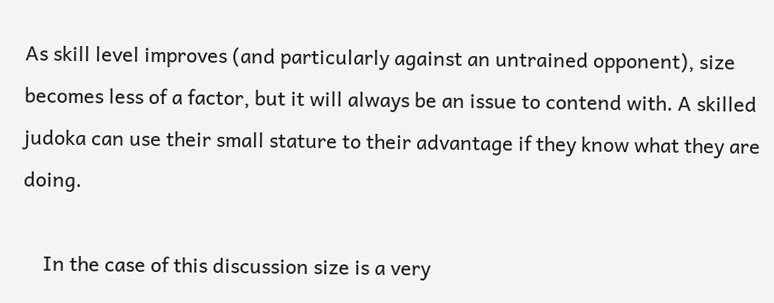As skill level improves (and particularly against an untrained opponent), size becomes less of a factor, but it will always be an issue to contend with. A skilled judoka can use their small stature to their advantage if they know what they are doing.

    In the case of this discussion size is a very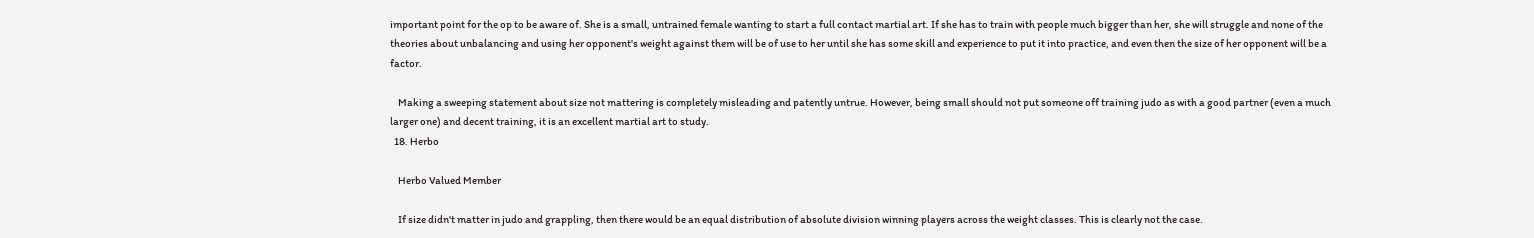important point for the op to be aware of. She is a small, untrained female wanting to start a full contact martial art. If she has to train with people much bigger than her, she will struggle and none of the theories about unbalancing and using her opponent's weight against them will be of use to her until she has some skill and experience to put it into practice, and even then the size of her opponent will be a factor.

    Making a sweeping statement about size not mattering is completely misleading and patently untrue. However, being small should not put someone off training judo as with a good partner (even a much larger one) and decent training, it is an excellent martial art to study.
  18. Herbo

    Herbo Valued Member

    If size didn't matter in judo and grappling, then there would be an equal distribution of absolute division winning players across the weight classes. This is clearly not the case.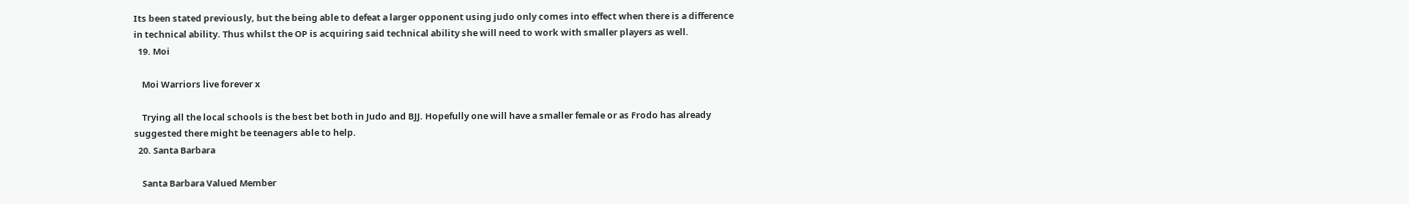Its been stated previously, but the being able to defeat a larger opponent using judo only comes into effect when there is a difference in technical ability. Thus whilst the OP is acquiring said technical ability she will need to work with smaller players as well.
  19. Moi

    Moi Warriors live forever x

    Trying all the local schools is the best bet both in Judo and BJJ. Hopefully one will have a smaller female or as Frodo has already suggested there might be teenagers able to help.
  20. Santa Barbara

    Santa Barbara Valued Member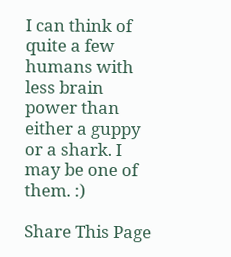I can think of quite a few humans with less brain power than either a guppy or a shark. I may be one of them. :)

Share This Page